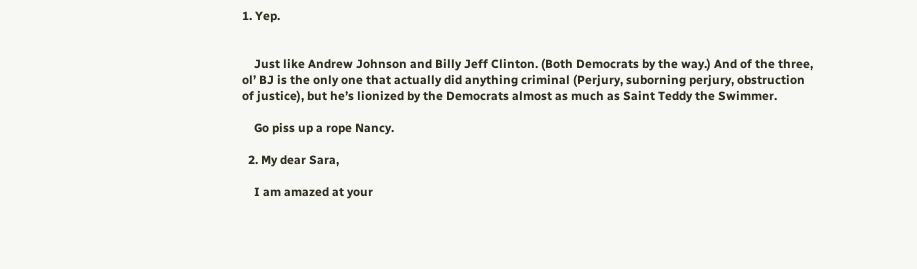1. Yep.


    Just like Andrew Johnson and Billy Jeff Clinton. (Both Democrats by the way.) And of the three, ol’ BJ is the only one that actually did anything criminal (Perjury, suborning perjury, obstruction of justice), but he’s lionized by the Democrats almost as much as Saint Teddy the Swimmer.

    Go piss up a rope Nancy.

  2. My dear Sara,

    I am amazed at your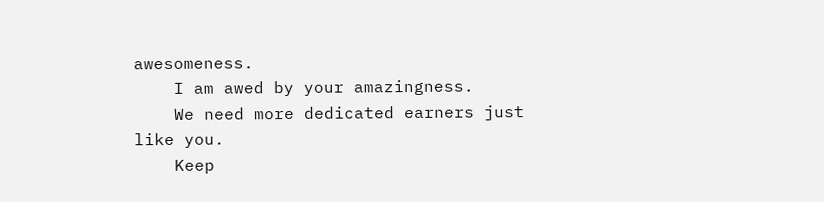awesomeness.
    I am awed by your amazingness.
    We need more dedicated earners just like you.
    Keep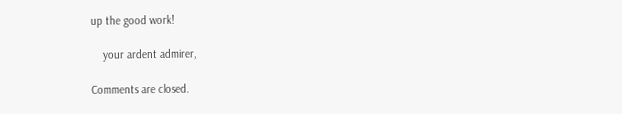up the good work!

    your ardent admirer,

Comments are closed.